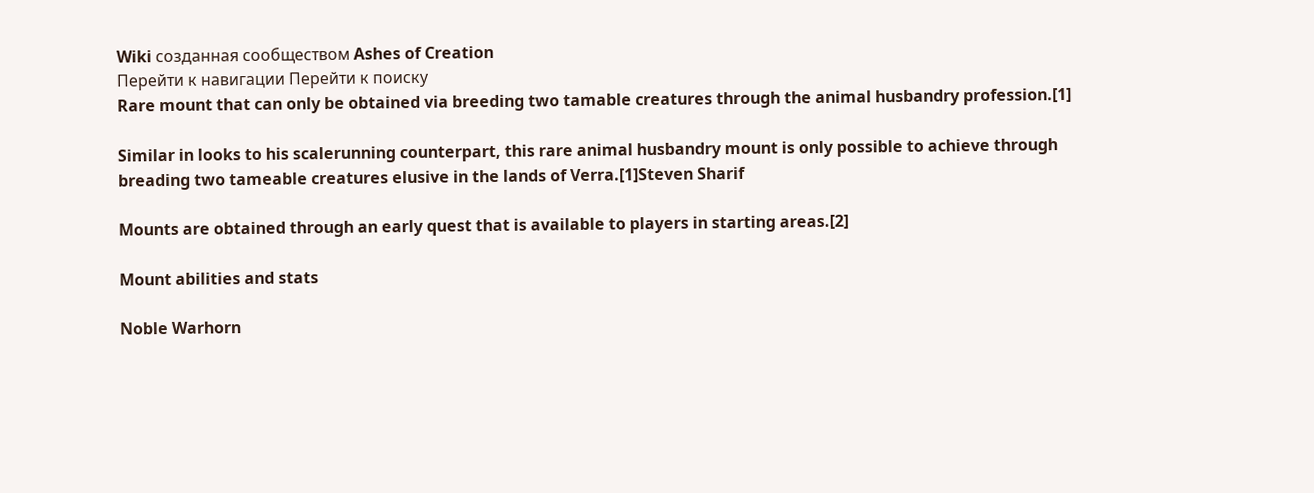Wiki созданная сообществом Ashes of Creation
Перейти к навигации Перейти к поиску
Rare mount that can only be obtained via breeding two tamable creatures through the animal husbandry profession.[1]

Similar in looks to his scalerunning counterpart, this rare animal husbandry mount is only possible to achieve through breading two tameable creatures elusive in the lands of Verra.[1]Steven Sharif

Mounts are obtained through an early quest that is available to players in starting areas.[2]

Mount abilities and stats

Noble Warhorn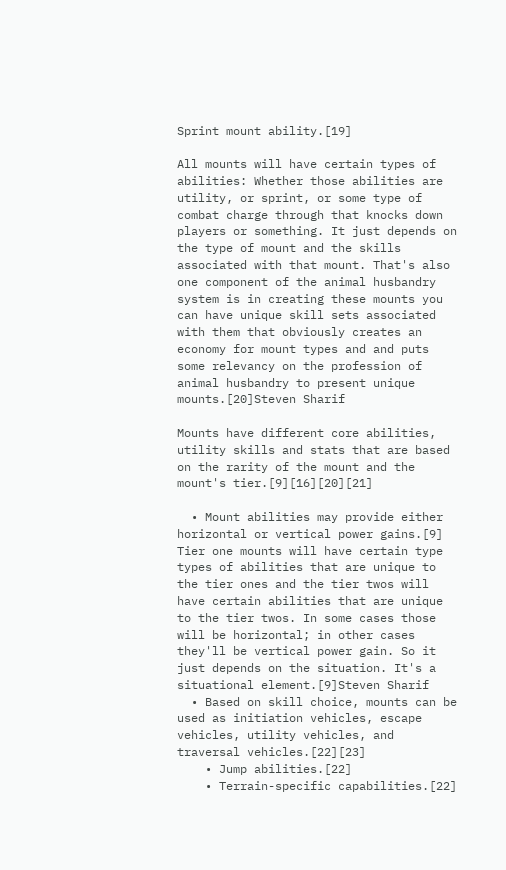Sprint mount ability.[19]

All mounts will have certain types of abilities: Whether those abilities are utility, or sprint, or some type of combat charge through that knocks down players or something. It just depends on the type of mount and the skills associated with that mount. That's also one component of the animal husbandry system is in creating these mounts you can have unique skill sets associated with them that obviously creates an economy for mount types and and puts some relevancy on the profession of animal husbandry to present unique mounts.[20]Steven Sharif

Mounts have different core abilities, utility skills and stats that are based on the rarity of the mount and the mount's tier.[9][16][20][21]

  • Mount abilities may provide either horizontal or vertical power gains.[9]
Tier one mounts will have certain type types of abilities that are unique to the tier ones and the tier twos will have certain abilities that are unique to the tier twos. In some cases those will be horizontal; in other cases they'll be vertical power gain. So it just depends on the situation. It's a situational element.[9]Steven Sharif
  • Based on skill choice, mounts can be used as initiation vehicles, escape vehicles, utility vehicles, and traversal vehicles.[22][23]
    • Jump abilities.[22]
    • Terrain-specific capabilities.[22]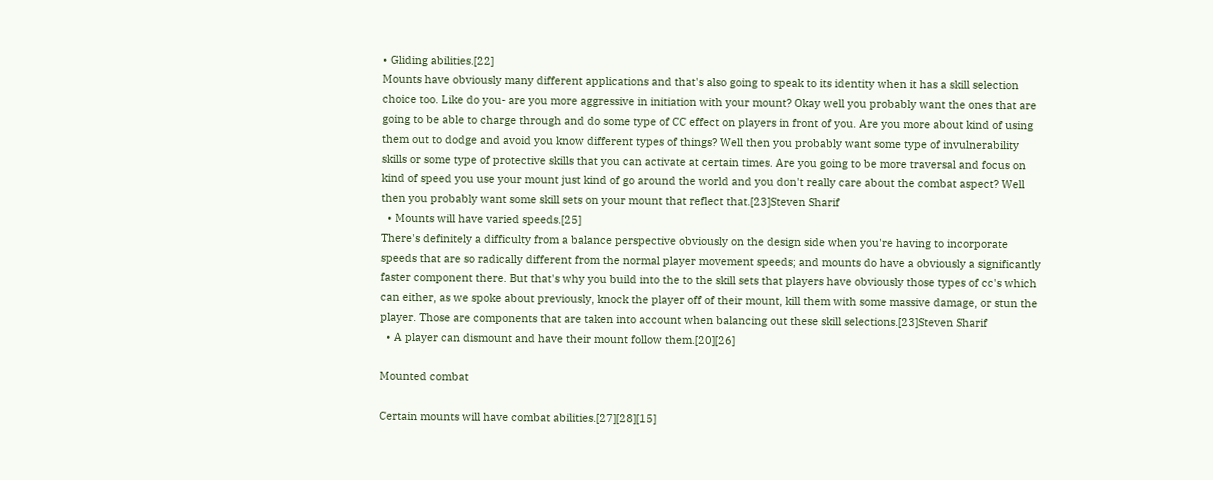• Gliding abilities.[22]
Mounts have obviously many different applications and that's also going to speak to its identity when it has a skill selection choice too. Like do you- are you more aggressive in initiation with your mount? Okay well you probably want the ones that are going to be able to charge through and do some type of CC effect on players in front of you. Are you more about kind of using them out to dodge and avoid you know different types of things? Well then you probably want some type of invulnerability skills or some type of protective skills that you can activate at certain times. Are you going to be more traversal and focus on kind of speed you use your mount just kind of go around the world and you don't really care about the combat aspect? Well then you probably want some skill sets on your mount that reflect that.[23]Steven Sharif
  • Mounts will have varied speeds.[25]
There's definitely a difficulty from a balance perspective obviously on the design side when you're having to incorporate speeds that are so radically different from the normal player movement speeds; and mounts do have a obviously a significantly faster component there. But that's why you build into the to the skill sets that players have obviously those types of cc's which can either, as we spoke about previously, knock the player off of their mount, kill them with some massive damage, or stun the player. Those are components that are taken into account when balancing out these skill selections.[23]Steven Sharif
  • A player can dismount and have their mount follow them.[20][26]

Mounted combat

Certain mounts will have combat abilities.[27][28][15]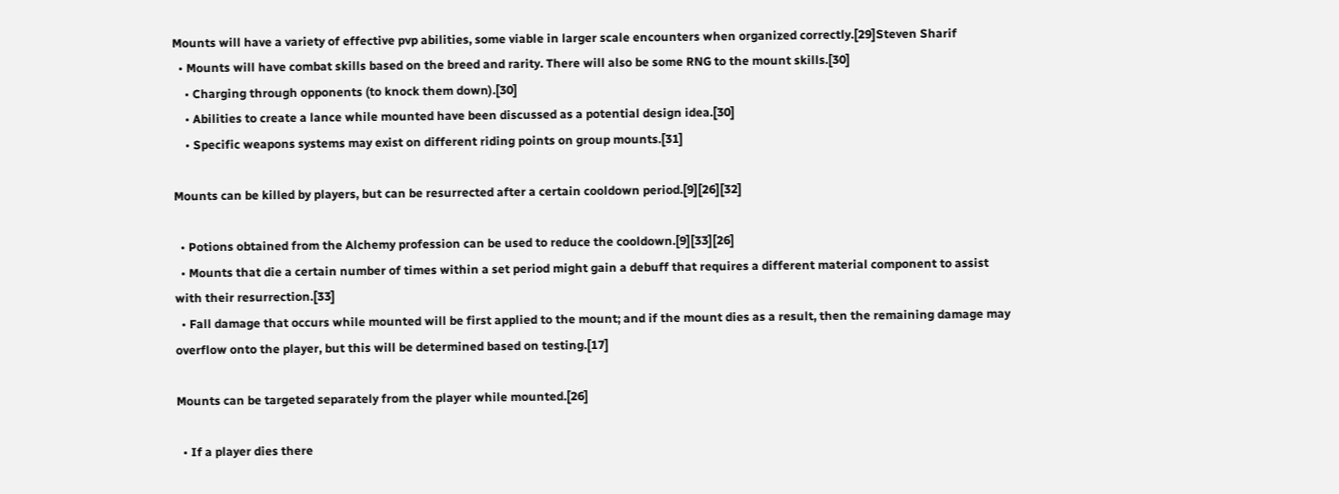Mounts will have a variety of effective pvp abilities, some viable in larger scale encounters when organized correctly.[29]Steven Sharif
  • Mounts will have combat skills based on the breed and rarity. There will also be some RNG to the mount skills.[30]
    • Charging through opponents (to knock them down).[30]
    • Abilities to create a lance while mounted have been discussed as a potential design idea.[30]
    • Specific weapons systems may exist on different riding points on group mounts.[31]

Mounts can be killed by players, but can be resurrected after a certain cooldown period.[9][26][32]

  • Potions obtained from the Alchemy profession can be used to reduce the cooldown.[9][33][26]
  • Mounts that die a certain number of times within a set period might gain a debuff that requires a different material component to assist with their resurrection.[33]
  • Fall damage that occurs while mounted will be first applied to the mount; and if the mount dies as a result, then the remaining damage may overflow onto the player, but this will be determined based on testing.[17]

Mounts can be targeted separately from the player while mounted.[26]

  • If a player dies there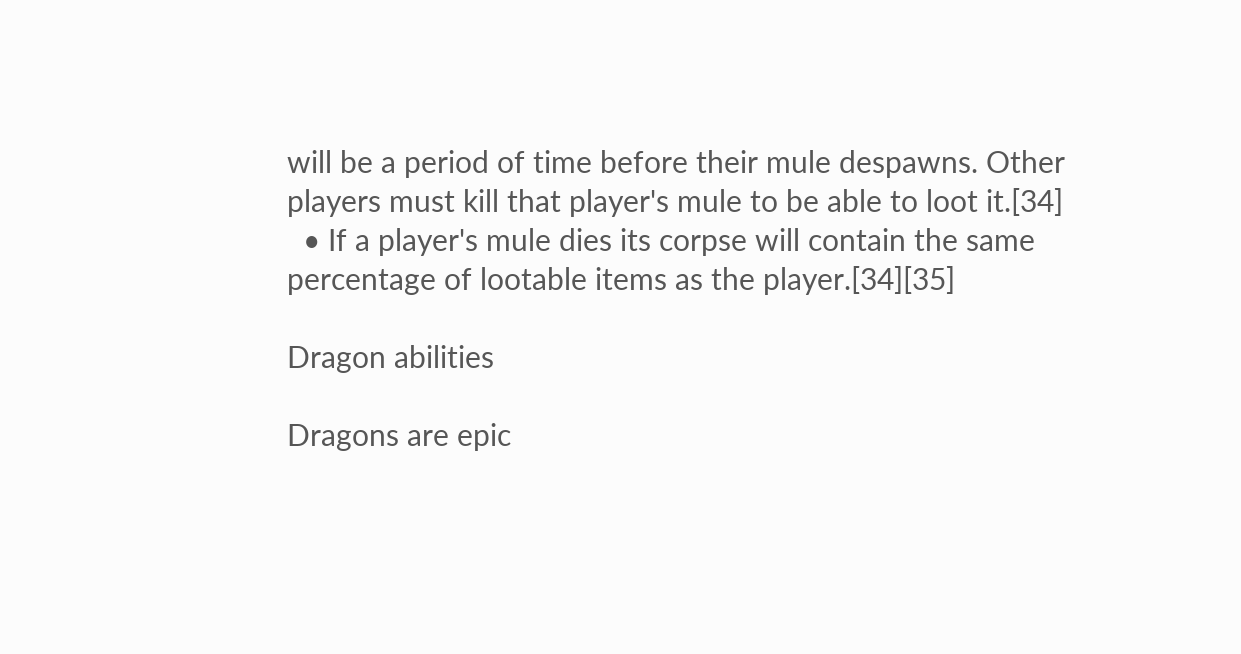will be a period of time before their mule despawns. Other players must kill that player's mule to be able to loot it.[34]
  • If a player's mule dies its corpse will contain the same percentage of lootable items as the player.[34][35]

Dragon abilities

Dragons are epic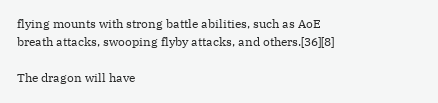flying mounts with strong battle abilities, such as AoE breath attacks, swooping flyby attacks, and others.[36][8]

The dragon will have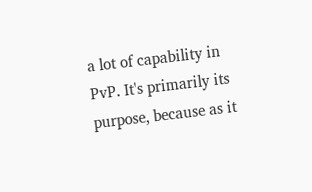a lot of capability in PvP. It's primarily its purpose, because as it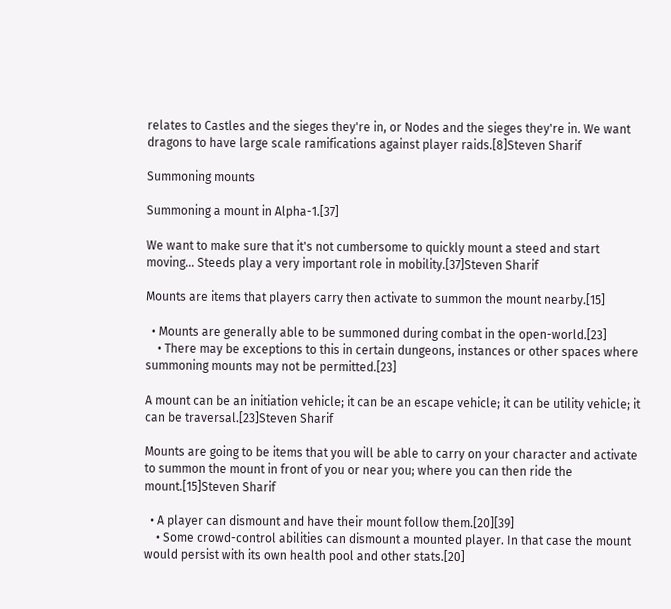relates to Castles and the sieges they're in, or Nodes and the sieges they're in. We want dragons to have large scale ramifications against player raids.[8]Steven Sharif

Summoning mounts

Summoning a mount in Alpha-1.[37]

We want to make sure that it's not cumbersome to quickly mount a steed and start moving... Steeds play a very important role in mobility.[37]Steven Sharif

Mounts are items that players carry then activate to summon the mount nearby.[15]

  • Mounts are generally able to be summoned during combat in the open-world.[23]
    • There may be exceptions to this in certain dungeons, instances or other spaces where summoning mounts may not be permitted.[23]

A mount can be an initiation vehicle; it can be an escape vehicle; it can be utility vehicle; it can be traversal.[23]Steven Sharif

Mounts are going to be items that you will be able to carry on your character and activate to summon the mount in front of you or near you; where you can then ride the mount.[15]Steven Sharif

  • A player can dismount and have their mount follow them.[20][39]
    • Some crowd-control abilities can dismount a mounted player. In that case the mount would persist with its own health pool and other stats.[20]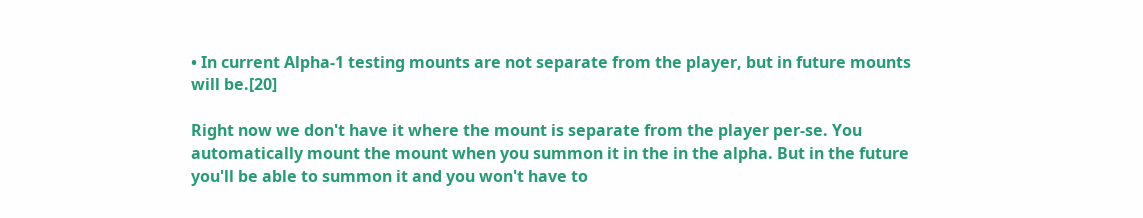• In current Alpha-1 testing mounts are not separate from the player, but in future mounts will be.[20]

Right now we don't have it where the mount is separate from the player per-se. You automatically mount the mount when you summon it in the in the alpha. But in the future you'll be able to summon it and you won't have to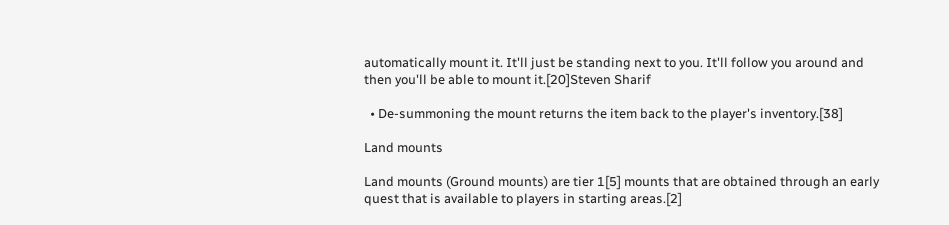automatically mount it. It'll just be standing next to you. It'll follow you around and then you'll be able to mount it.[20]Steven Sharif

  • De-summoning the mount returns the item back to the player's inventory.[38]

Land mounts

Land mounts (Ground mounts) are tier 1[5] mounts that are obtained through an early quest that is available to players in starting areas.[2]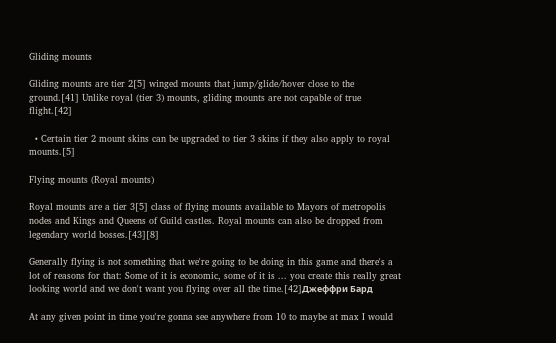Gliding mounts

Gliding mounts are tier 2[5] winged mounts that jump/glide/hover close to the ground.[41] Unlike royal (tier 3) mounts, gliding mounts are not capable of true flight.[42]

  • Certain tier 2 mount skins can be upgraded to tier 3 skins if they also apply to royal mounts.[5]

Flying mounts (Royal mounts)

Royal mounts are a tier 3[5] class of flying mounts available to Mayors of metropolis nodes and Kings and Queens of Guild castles. Royal mounts can also be dropped from legendary world bosses.[43][8]

Generally flying is not something that we're going to be doing in this game and there's a lot of reasons for that: Some of it is economic, some of it is ... you create this really great looking world and we don't want you flying over all the time.[42]Джеффри Бард

At any given point in time you're gonna see anywhere from 10 to maybe at max I would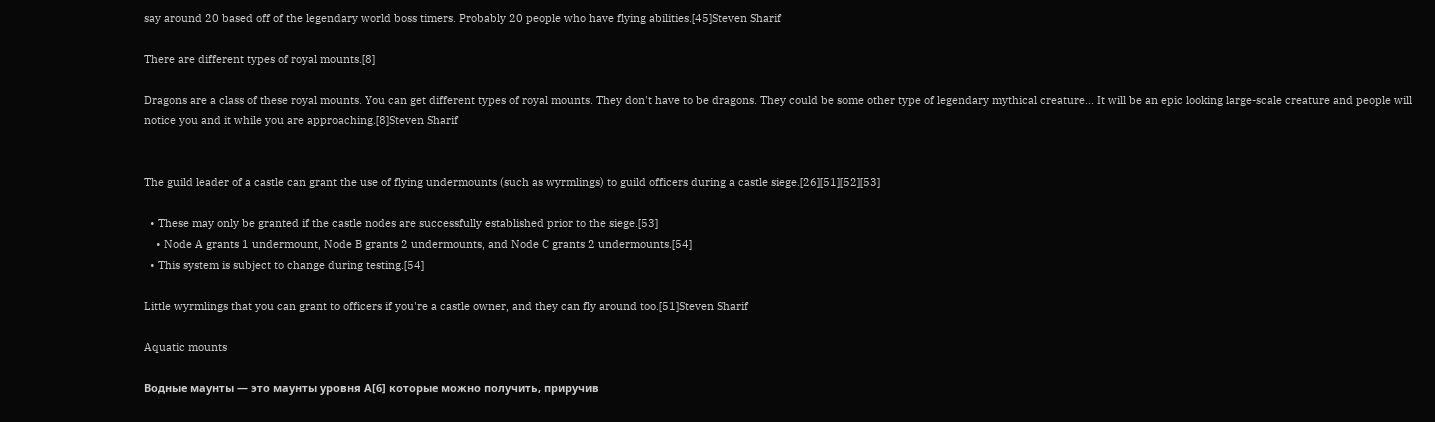say around 20 based off of the legendary world boss timers. Probably 20 people who have flying abilities.[45]Steven Sharif

There are different types of royal mounts.[8]

Dragons are a class of these royal mounts. You can get different types of royal mounts. They don't have to be dragons. They could be some other type of legendary mythical creature... It will be an epic looking large-scale creature and people will notice you and it while you are approaching.[8]Steven Sharif


The guild leader of a castle can grant the use of flying undermounts (such as wyrmlings) to guild officers during a castle siege.[26][51][52][53]

  • These may only be granted if the castle nodes are successfully established prior to the siege.[53]
    • Node A grants 1 undermount, Node B grants 2 undermounts, and Node C grants 2 undermounts.[54]
  • This system is subject to change during testing.[54]

Little wyrmlings that you can grant to officers if you're a castle owner, and they can fly around too.[51]Steven Sharif

Aquatic mounts

Водные маунты — это маунты уровня А[6] которые можно получить, приручив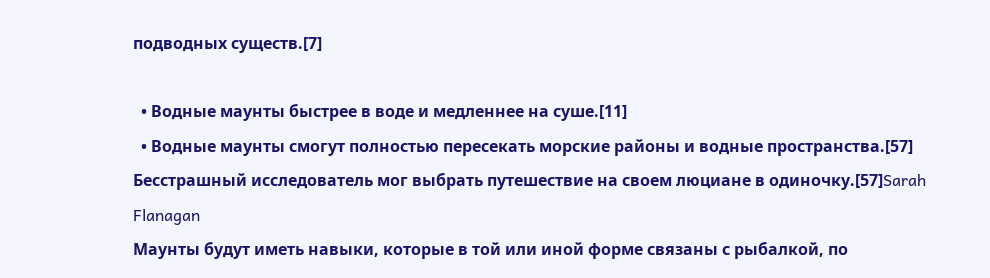подводных существ.[7]

  • Водные маунты быстрее в воде и медленнее на суше.[11]
  • Водные маунты смогут полностью пересекать морские районы и водные пространства.[57]
Бесстрашный исследователь мог выбрать путешествие на своем люциане в одиночку.[57]Sarah Flanagan
Маунты будут иметь навыки, которые в той или иной форме связаны с рыбалкой, по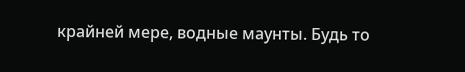крайней мере, водные маунты. Будь то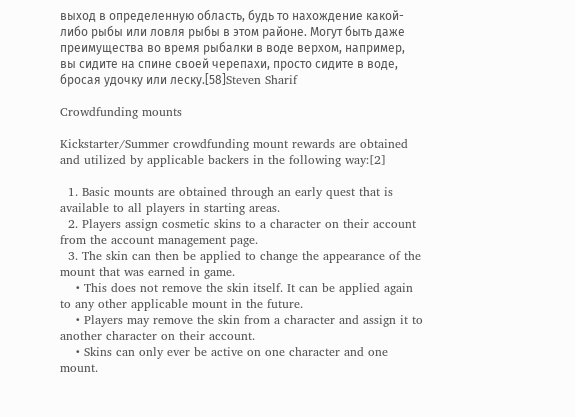выход в определенную область, будь то нахождение какой-либо рыбы или ловля рыбы в этом районе. Могут быть даже преимущества во время рыбалки в воде верхом, например, вы сидите на спине своей черепахи, просто сидите в воде, бросая удочку или леску.[58]Steven Sharif

Crowdfunding mounts

Kickstarter/Summer crowdfunding mount rewards are obtained and utilized by applicable backers in the following way:[2]

  1. Basic mounts are obtained through an early quest that is available to all players in starting areas.
  2. Players assign cosmetic skins to a character on their account from the account management page.
  3. The skin can then be applied to change the appearance of the mount that was earned in game.
    • This does not remove the skin itself. It can be applied again to any other applicable mount in the future.
    • Players may remove the skin from a character and assign it to another character on their account.
    • Skins can only ever be active on one character and one mount.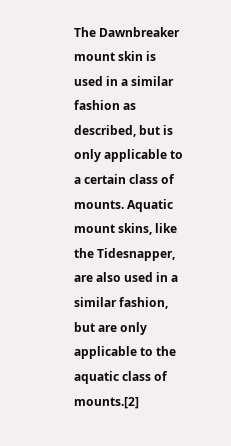The Dawnbreaker mount skin is used in a similar fashion as described, but is only applicable to a certain class of mounts. Aquatic mount skins, like the Tidesnapper, are also used in a similar fashion, but are only applicable to the aquatic class of mounts.[2]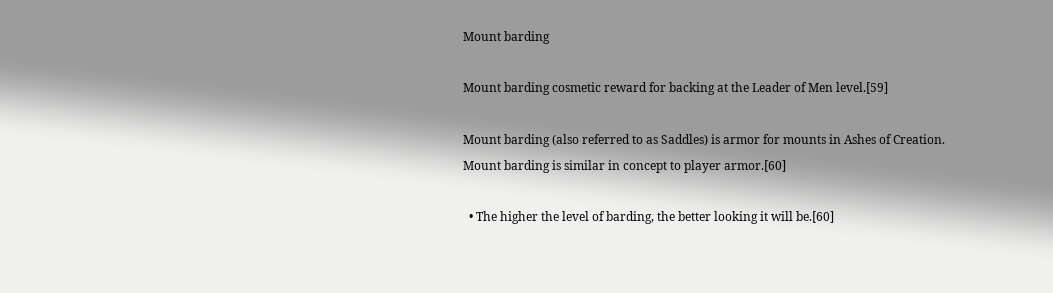Mount barding

Mount barding cosmetic reward for backing at the Leader of Men level.[59]

Mount barding (also referred to as Saddles) is armor for mounts in Ashes of Creation. Mount barding is similar in concept to player armor.[60]

  • The higher the level of barding, the better looking it will be.[60]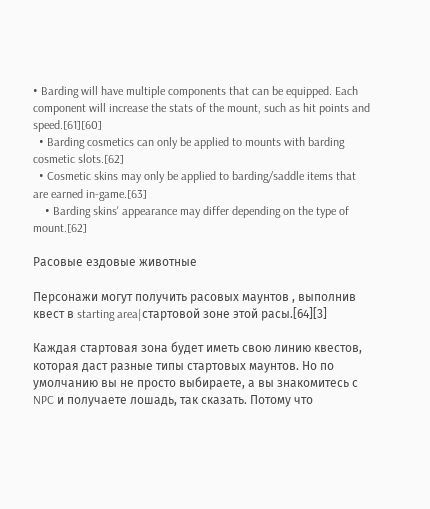• Barding will have multiple components that can be equipped. Each component will increase the stats of the mount, such as hit points and speed.[61][60]
  • Barding cosmetics can only be applied to mounts with barding cosmetic slots.[62]
  • Cosmetic skins may only be applied to barding/saddle items that are earned in-game.[63]
    • Barding skins' appearance may differ depending on the type of mount.[62]

Расовые ездовые животные

Персонажи могут получить расовых маунтов , выполнив квест в starting area|стартовой зоне этой расы.[64][3]

Каждая стартовая зона будет иметь свою линию квестов, которая даст разные типы стартовых маунтов. Но по умолчанию вы не просто выбираете, а вы знакомитесь с NPC и получаете лошадь, так сказать. Потому что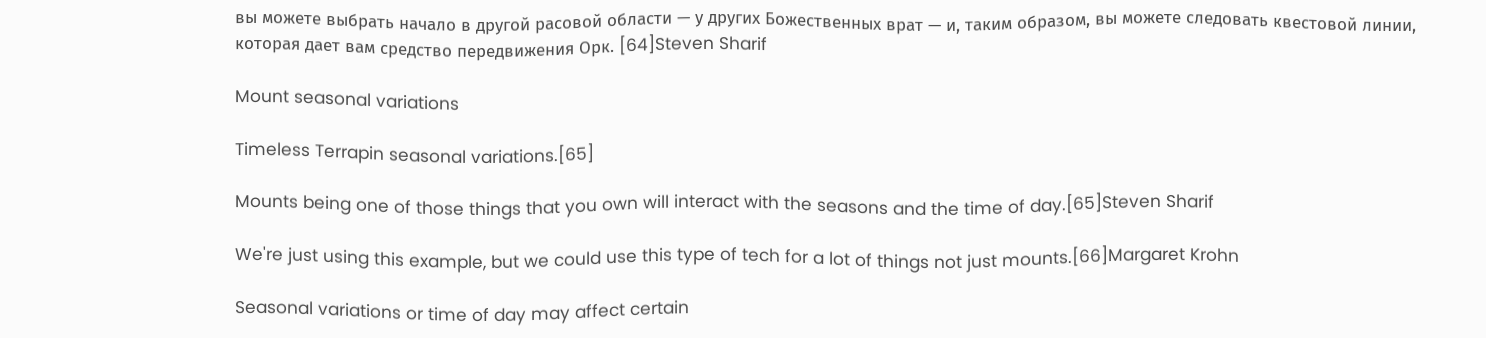вы можете выбрать начало в другой расовой области — у других Божественных врат — и, таким образом, вы можете следовать квестовой линии, которая дает вам средство передвижения Орк. [64]Steven Sharif

Mount seasonal variations

Timeless Terrapin seasonal variations.[65]

Mounts being one of those things that you own will interact with the seasons and the time of day.[65]Steven Sharif

We're just using this example, but we could use this type of tech for a lot of things not just mounts.[66]Margaret Krohn

Seasonal variations or time of day may affect certain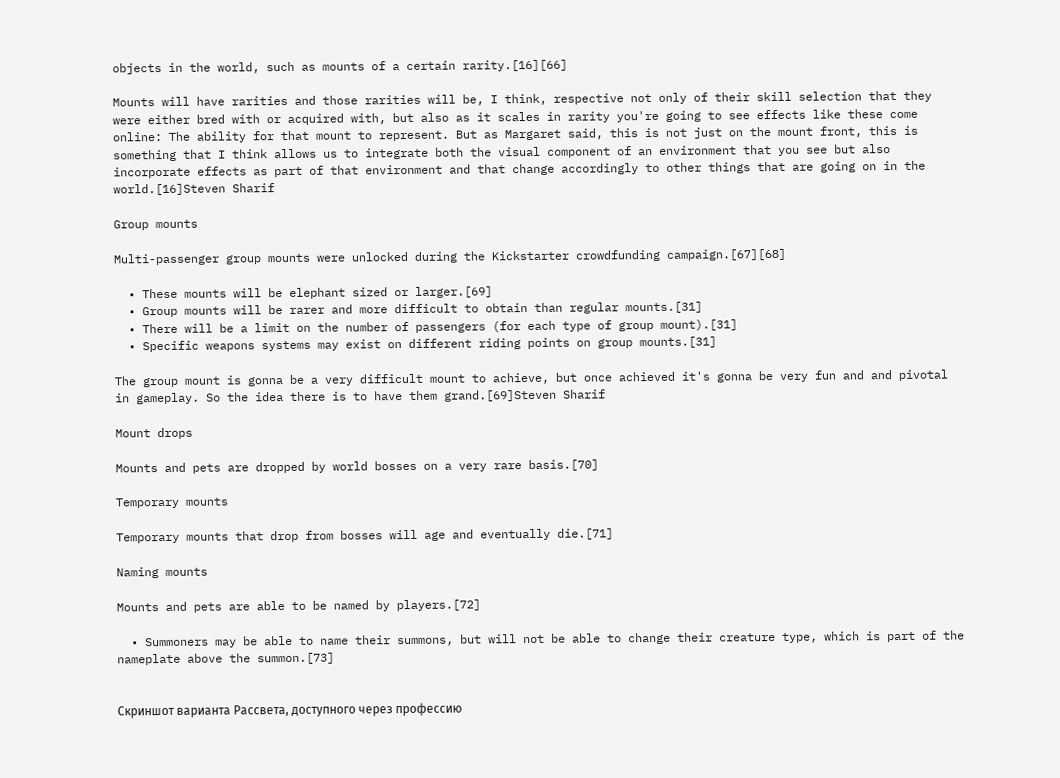objects in the world, such as mounts of a certain rarity.[16][66]

Mounts will have rarities and those rarities will be, I think, respective not only of their skill selection that they were either bred with or acquired with, but also as it scales in rarity you're going to see effects like these come online: The ability for that mount to represent. But as Margaret said, this is not just on the mount front, this is something that I think allows us to integrate both the visual component of an environment that you see but also incorporate effects as part of that environment and that change accordingly to other things that are going on in the world.[16]Steven Sharif

Group mounts

Multi-passenger group mounts were unlocked during the Kickstarter crowdfunding campaign.[67][68]

  • These mounts will be elephant sized or larger.[69]
  • Group mounts will be rarer and more difficult to obtain than regular mounts.[31]
  • There will be a limit on the number of passengers (for each type of group mount).[31]
  • Specific weapons systems may exist on different riding points on group mounts.[31]

The group mount is gonna be a very difficult mount to achieve, but once achieved it's gonna be very fun and and pivotal in gameplay. So the idea there is to have them grand.[69]Steven Sharif

Mount drops

Mounts and pets are dropped by world bosses on a very rare basis.[70]

Temporary mounts

Temporary mounts that drop from bosses will age and eventually die.[71]

Naming mounts

Mounts and pets are able to be named by players.[72]

  • Summoners may be able to name their summons, but will not be able to change their creature type, which is part of the nameplate above the summon.[73]


Скриншот варианта Рассвета, доступного через профессию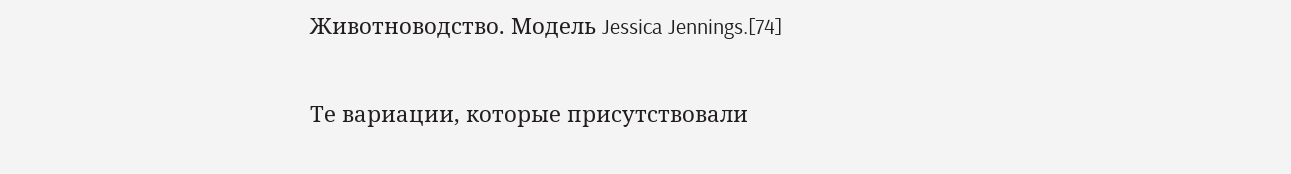Животноводство. Модель Jessica Jennings.[74]

Те вариации, которые присутствовали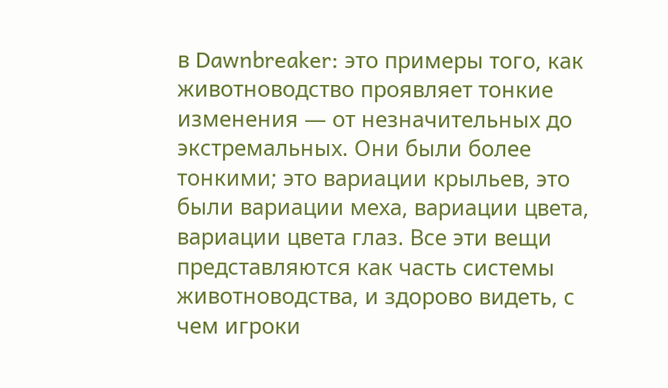в Dawnbreaker: это примеры того, как животноводство проявляет тонкие изменения — от незначительных до экстремальных. Они были более тонкими; это вариации крыльев, это были вариации меха, вариации цвета, вариации цвета глаз. Все эти вещи представляются как часть системы животноводства, и здорово видеть, с чем игроки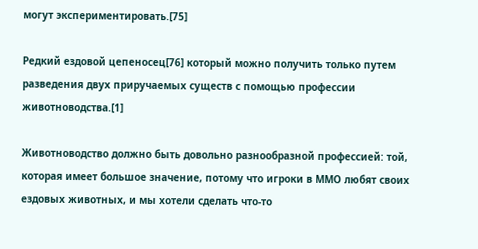могут экспериментировать.[75]

Редкий ездовой цепеносец[76] который можно получить только путем разведения двух приручаемых существ с помощью профессии животноводства.[1]

Животноводство должно быть довольно разнообразной профессией: той, которая имеет большое значение, потому что игроки в ММО любят своих ездовых животных, и мы хотели сделать что-то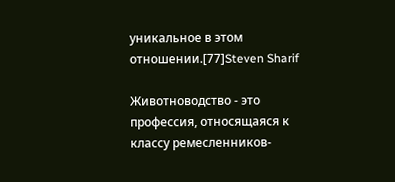уникальное в этом отношении.[77]Steven Sharif

Животноводство - это профессия, относящаяся к классу ремесленников-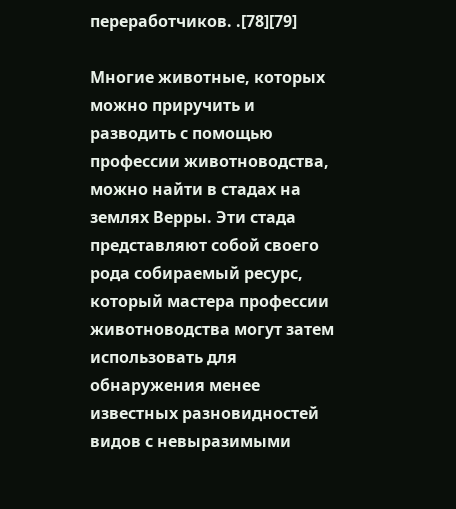переработчиков. .[78][79]

Многие животные, которых можно приручить и разводить с помощью профессии животноводства, можно найти в стадах на землях Верры. Эти стада представляют собой своего рода собираемый ресурс, который мастера профессии животноводства могут затем использовать для обнаружения менее известных разновидностей видов с невыразимыми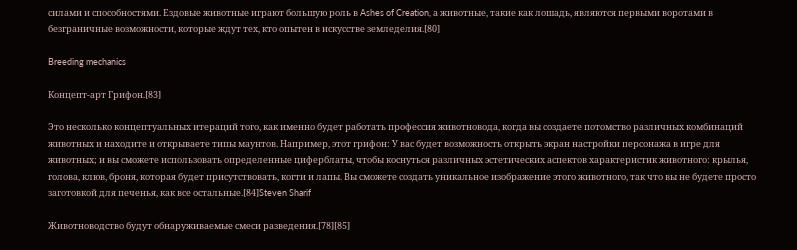силами и способностями. Ездовые животные играют большую роль в Ashes of Creation, а животные, такие как лошадь, являются первыми воротами в безграничные возможности, которые ждут тех, кто опытен в искусстве земледелия.[80]

Breeding mechanics

Концепт-арт Грифон.[83]

Это несколько концептуальных итераций того, как именно будет работать профессия животновода, когда вы создаете потомство различных комбинаций животных и находите и открываете типы маунтов. Например, этот грифон: У вас будет возможность открыть экран настройки персонажа в игре для животных; и вы сможете использовать определенные циферблаты, чтобы коснуться различных эстетических аспектов характеристик животного: крылья, голова, клюв, броня, которая будет присутствовать, когти и лапы. Вы сможете создать уникальное изображение этого животного, так что вы не будете просто заготовкой для печенья, как все остальные.[84]Steven Sharif

Животноводство будут обнаруживаемые смеси разведения.[78][85]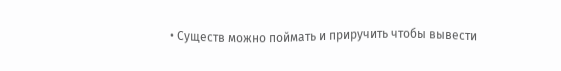• Существ можно поймать и приручить чтобы вывести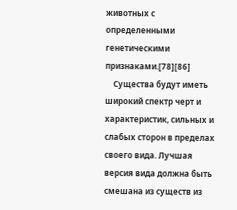животных с определенными генетическими признаками.[78][86]
    Существа будут иметь широкий спектр черт и характеристик, сильных и слабых сторон в пределах своего вида. Лучшая версия вида должна быть смешана из существ из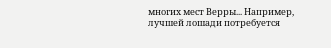многих мест Верры... Например, лучшей лошади потребуется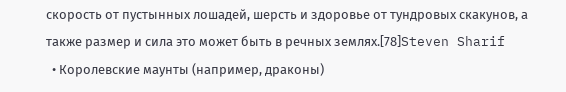скорость от пустынных лошадей, шерсть и здоровье от тундровых скакунов, а также размер и сила это может быть в речных землях.[78]Steven Sharif
  • Королевские маунты (например, драконы)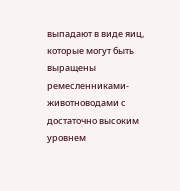выпадают в виде яиц, которые могут быть выращены ремесленниками-животноводами с достаточно высоким уровнем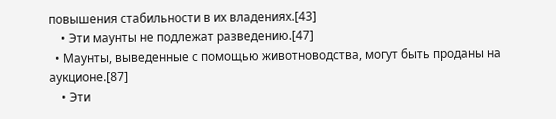повышения стабильности в их владениях.[43]
    • Эти маунты не подлежат разведению.[47]
  • Маунты, выведенные с помощью животноводства, могут быть проданы на аукционе.[87]
    • Эти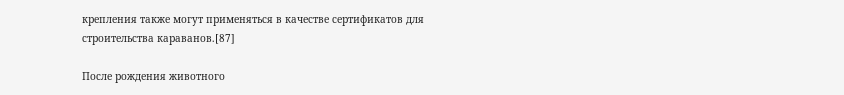крепления также могут применяться в качестве сертификатов для строительства караванов.[87]

После рождения животного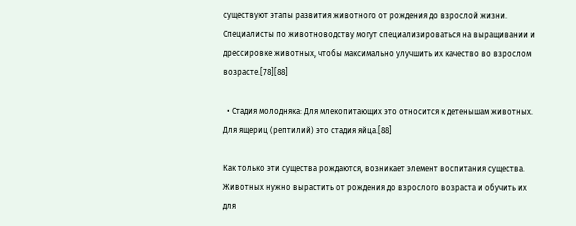существуют этапы развития животного от рождения до взрослой жизни. Специалисты по животноводству могут специализироваться на выращивании и дрессировке животных, чтобы максимально улучшить их качество во взрослом возрасте.[78][88]

  • Стадия молодняка: Для млекопитающих это относится к детенышам животных. Для ящериц (рептилий) это стадия яйца.[88]

Как только эти существа рождаются, возникает элемент воспитания существа. Животных нужно вырастить от рождения до взрослого возраста и обучить их для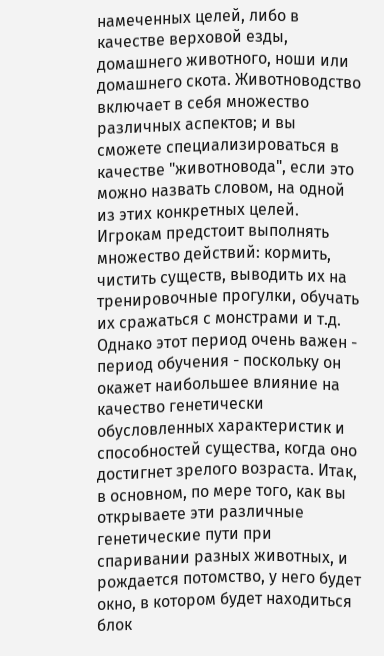намеченных целей, либо в качестве верховой езды, домашнего животного, ноши или домашнего скота. Животноводство включает в себя множество различных аспектов; и вы сможете специализироваться в качестве "животновода", если это можно назвать словом, на одной из этих конкретных целей. Игрокам предстоит выполнять множество действий: кормить, чистить существ, выводить их на тренировочные прогулки, обучать их сражаться с монстрами и т.д. Однако этот период очень важен - период обучения - поскольку он окажет наибольшее влияние на качество генетически обусловленных характеристик и способностей существа, когда оно достигнет зрелого возраста. Итак, в основном, по мере того, как вы открываете эти различные генетические пути при спаривании разных животных, и рождается потомство, у него будет окно, в котором будет находиться блок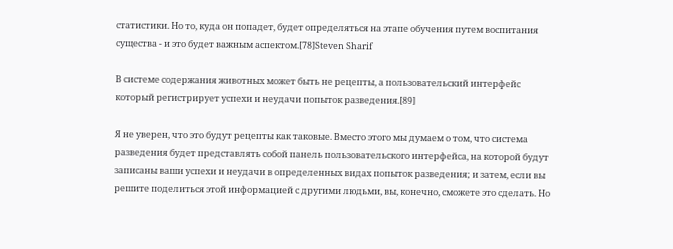статистики. Но то, куда он попадет, будет определяться на этапе обучения путем воспитания существа - и это будет важным аспектом.[78]Steven Sharif

В системе содержания животных может быть не рецепты, а пользовательский интерфейс который регистрирует успехи и неудачи попыток разведения.[89]

Я не уверен, что это будут рецепты как таковые. Вместо этого мы думаем о том, что система разведения будет представлять собой панель пользовательского интерфейса, на которой будут записаны ваши успехи и неудачи в определенных видах попыток разведения; и затем, если вы решите поделиться этой информацией с другими людьми, вы, конечно, сможете это сделать. Но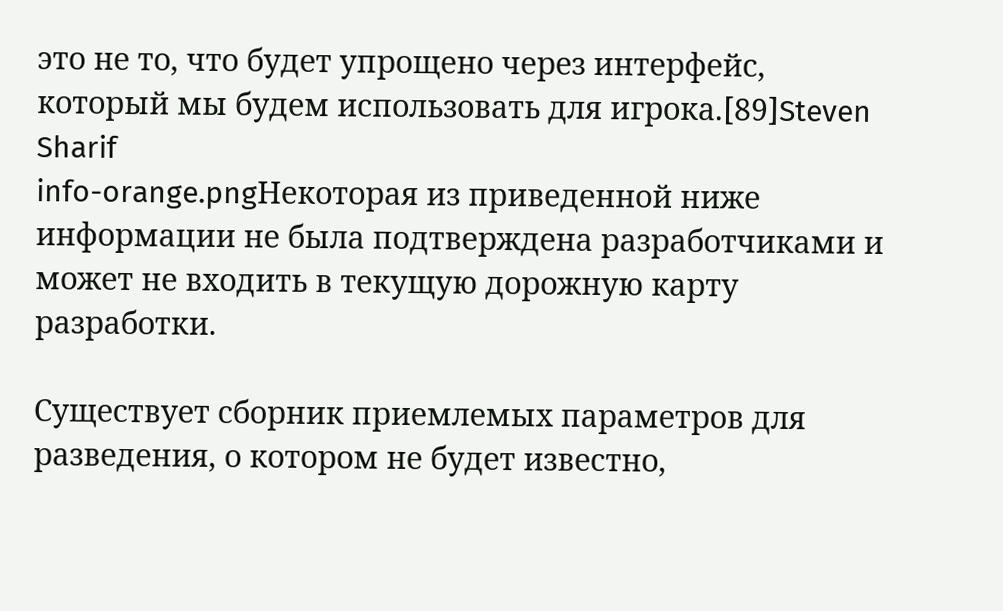это не то, что будет упрощено через интерфейс, который мы будем использовать для игрока.[89]Steven Sharif
info-orange.pngНекоторая из приведенной ниже информации не была подтверждена разработчиками и может не входить в текущую дорожную карту разработки.

Существует сборник приемлемых параметров для разведения, о котором не будет известно,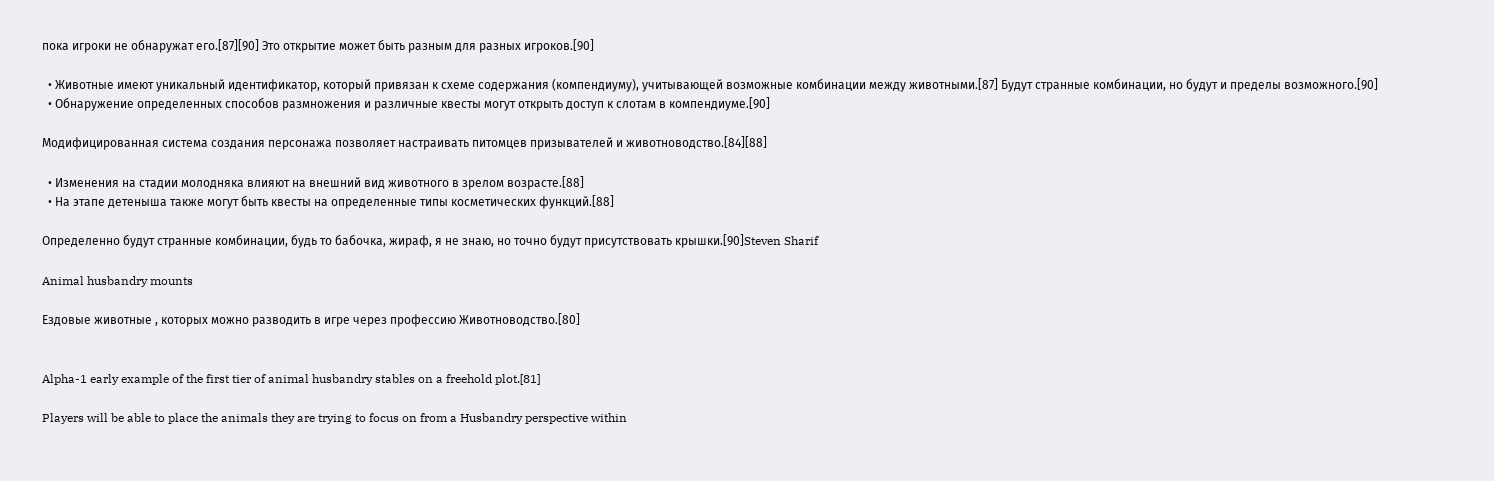пока игроки не обнаружат его.[87][90] Это открытие может быть разным для разных игроков.[90]

  • Животные имеют уникальный идентификатор, который привязан к схеме содержания (компендиуму), учитывающей возможные комбинации между животными.[87] Будут странные комбинации, но будут и пределы возможного.[90]
  • Обнаружение определенных способов размножения и различные квесты могут открыть доступ к слотам в компендиуме.[90]

Модифицированная система создания персонажа позволяет настраивать питомцев призывателей и животноводство.[84][88]

  • Изменения на стадии молодняка влияют на внешний вид животного в зрелом возрасте.[88]
  • На этапе детеныша также могут быть квесты на определенные типы косметических функций.[88]

Определенно будут странные комбинации, будь то бабочка, жираф, я не знаю, но точно будут присутствовать крышки.[90]Steven Sharif

Animal husbandry mounts

Ездовые животные , которых можно разводить в игре через профессию Животноводство.[80]


Alpha-1 early example of the first tier of animal husbandry stables on a freehold plot.[81]

Players will be able to place the animals they are trying to focus on from a Husbandry perspective within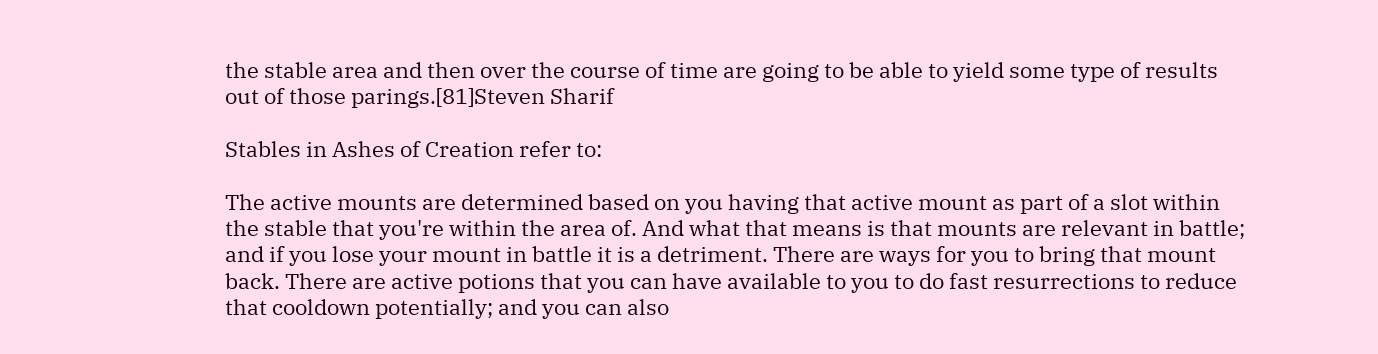the stable area and then over the course of time are going to be able to yield some type of results out of those parings.[81]Steven Sharif

Stables in Ashes of Creation refer to:

The active mounts are determined based on you having that active mount as part of a slot within the stable that you're within the area of. And what that means is that mounts are relevant in battle; and if you lose your mount in battle it is a detriment. There are ways for you to bring that mount back. There are active potions that you can have available to you to do fast resurrections to reduce that cooldown potentially; and you can also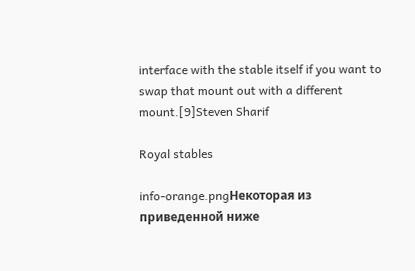interface with the stable itself if you want to swap that mount out with a different mount.[9]Steven Sharif

Royal stables

info-orange.pngНекоторая из приведенной ниже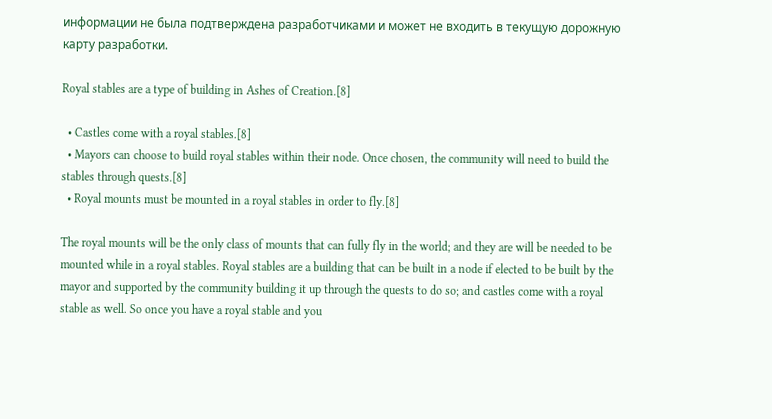информации не была подтверждена разработчиками и может не входить в текущую дорожную карту разработки.

Royal stables are a type of building in Ashes of Creation.[8]

  • Castles come with a royal stables.[8]
  • Mayors can choose to build royal stables within their node. Once chosen, the community will need to build the stables through quests.[8]
  • Royal mounts must be mounted in a royal stables in order to fly.[8]

The royal mounts will be the only class of mounts that can fully fly in the world; and they are will be needed to be mounted while in a royal stables. Royal stables are a building that can be built in a node if elected to be built by the mayor and supported by the community building it up through the quests to do so; and castles come with a royal stable as well. So once you have a royal stable and you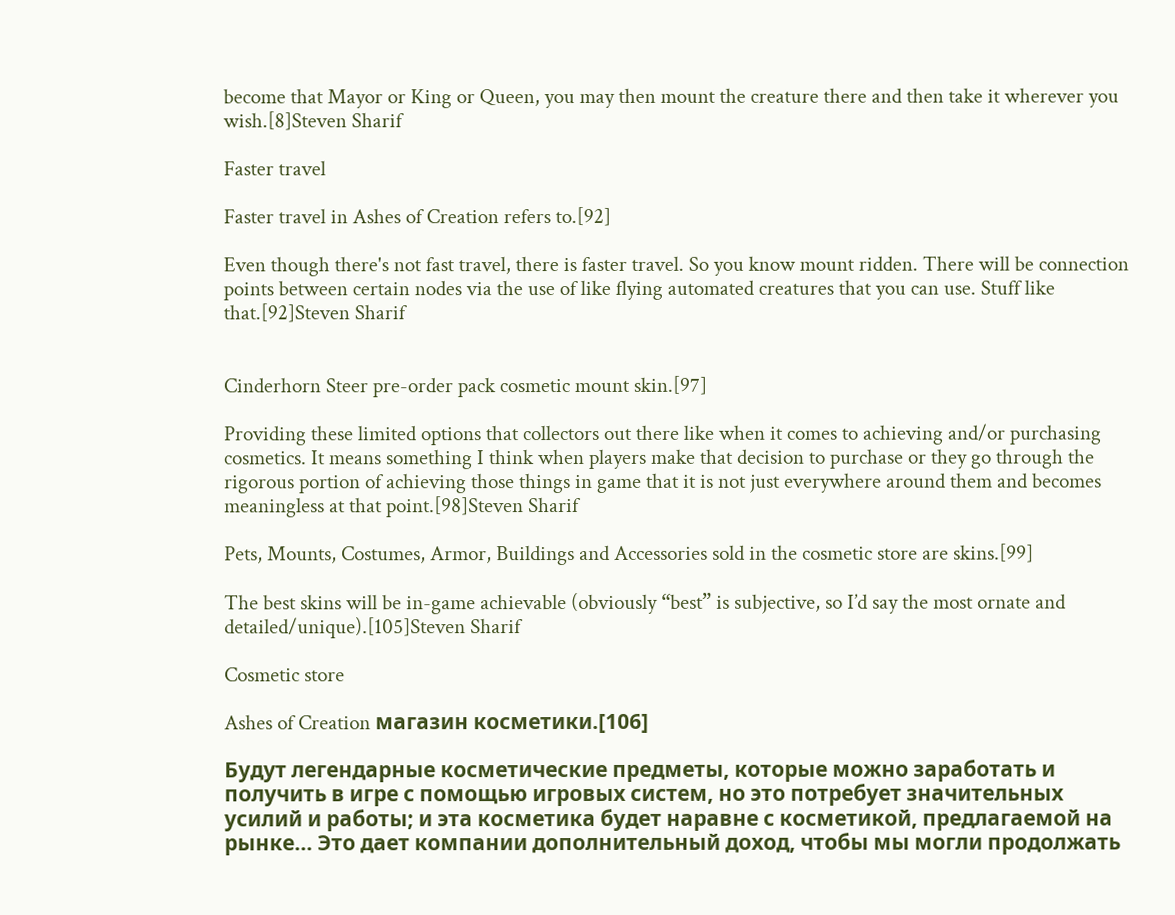become that Mayor or King or Queen, you may then mount the creature there and then take it wherever you wish.[8]Steven Sharif

Faster travel

Faster travel in Ashes of Creation refers to.[92]

Even though there's not fast travel, there is faster travel. So you know mount ridden. There will be connection points between certain nodes via the use of like flying automated creatures that you can use. Stuff like that.[92]Steven Sharif


Cinderhorn Steer pre-order pack cosmetic mount skin.[97]

Providing these limited options that collectors out there like when it comes to achieving and/or purchasing cosmetics. It means something I think when players make that decision to purchase or they go through the rigorous portion of achieving those things in game that it is not just everywhere around them and becomes meaningless at that point.[98]Steven Sharif

Pets, Mounts, Costumes, Armor, Buildings and Accessories sold in the cosmetic store are skins.[99]

The best skins will be in-game achievable (obviously “best” is subjective, so I’d say the most ornate and detailed/unique).[105]Steven Sharif

Cosmetic store

Ashes of Creation магазин косметики.[106]

Будут легендарные косметические предметы, которые можно заработать и получить в игре с помощью игровых систем, но это потребует значительных усилий и работы; и эта косметика будет наравне с косметикой, предлагаемой на рынке... Это дает компании дополнительный доход, чтобы мы могли продолжать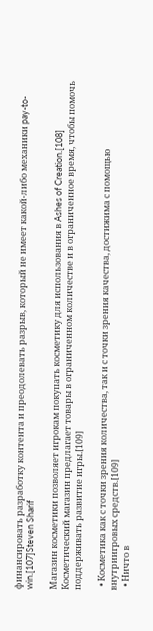финансировать разработку контента и преодолевать разрыв, который не имеет какой-либо механики pay-to-win.[107]Steven Sharif

Магазин косметики позволяет игрокам покупать косметику для использования в Ashes of Creation.[108] Косметический магазин предлагает товары в ограниченном количестве и в ограниченное время, чтобы помочь поддерживать развитие игры.[109]

  • Косметика как с точки зрения количества, так и с точки зрения качества, достижима с помощью внутриигровых средств.[109]
  • Ничто в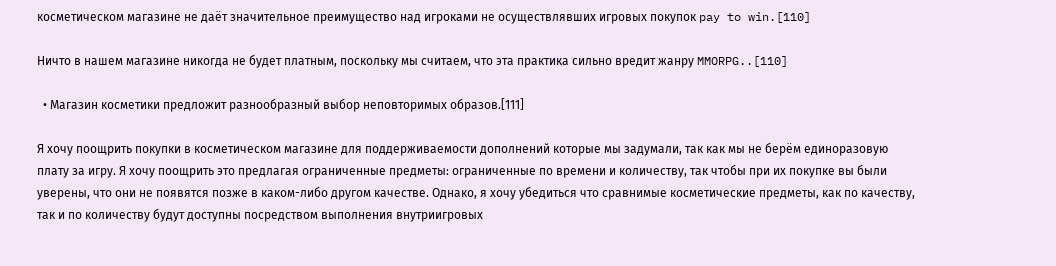косметическом магазине не даёт значительное преимущество над игроками не осуществлявших игровых покупок pay to win.[110]

Ничто в нашем магазине никогда не будет платным, поскольку мы считаем, что эта практика сильно вредит жанру MMORPG..[110]

  • Магазин косметики предложит разнообразный выбор неповторимых образов.[111]

Я хочу поощрить покупки в косметическом магазине для поддерживаемости дополнений которые мы задумали, так как мы не берём единоразовую плату за игру. Я хочу поощрить это предлагая ограниченные предметы: ограниченные по времени и количеству, так чтобы при их покупке вы были уверены, что они не появятся позже в каком-либо другом качестве. Однако, я хочу убедиться что сравнимые косметические предметы, как по качеству, так и по количеству будут доступны посредством выполнения внутриигровых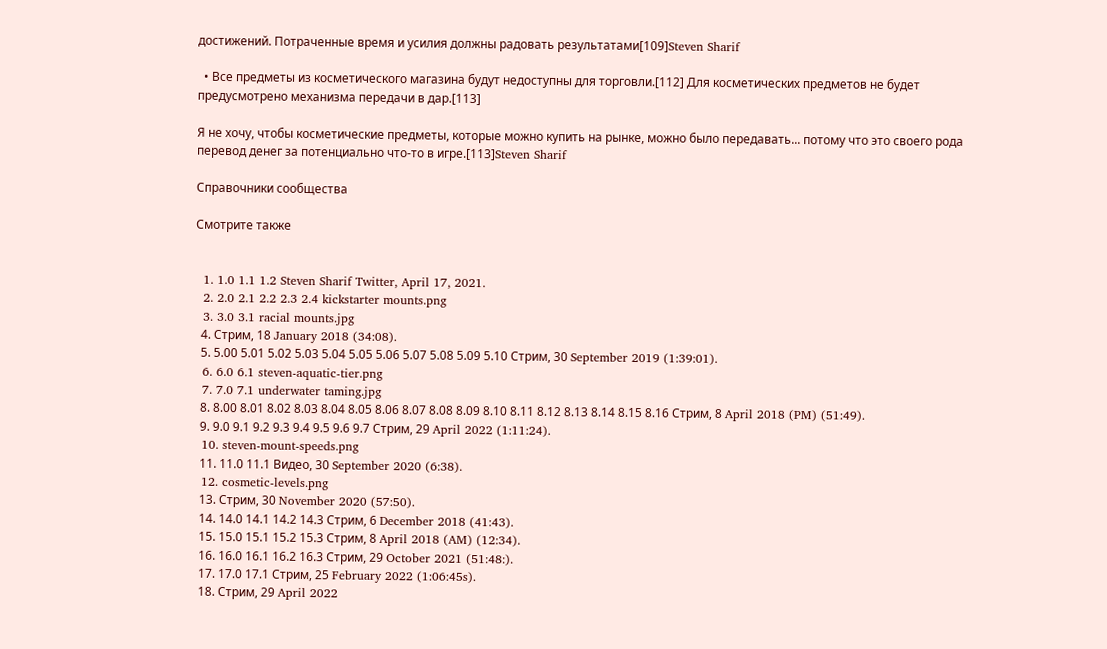достижений. Потраченные время и усилия должны радовать результатами[109]Steven Sharif

  • Все предметы из косметического магазина будут недоступны для торговли.[112] Для косметических предметов не будет предусмотрено механизма передачи в дар.[113]

Я не хочу, чтобы косметические предметы, которые можно купить на рынке, можно было передавать... потому что это своего рода перевод денег за потенциально что-то в игре.[113]Steven Sharif

Справочники сообщества

Смотрите также


  1. 1.0 1.1 1.2 Steven Sharif Twitter, April 17, 2021.
  2. 2.0 2.1 2.2 2.3 2.4 kickstarter mounts.png
  3. 3.0 3.1 racial mounts.jpg
  4. Стрим, 18 January 2018 (34:08).
  5. 5.00 5.01 5.02 5.03 5.04 5.05 5.06 5.07 5.08 5.09 5.10 Стрим, 30 September 2019 (1:39:01).
  6. 6.0 6.1 steven-aquatic-tier.png
  7. 7.0 7.1 underwater taming.jpg
  8. 8.00 8.01 8.02 8.03 8.04 8.05 8.06 8.07 8.08 8.09 8.10 8.11 8.12 8.13 8.14 8.15 8.16 Стрим, 8 April 2018 (PM) (51:49).
  9. 9.0 9.1 9.2 9.3 9.4 9.5 9.6 9.7 Стрим, 29 April 2022 (1:11:24).
  10. steven-mount-speeds.png
  11. 11.0 11.1 Видео, 30 September 2020 (6:38).
  12. cosmetic-levels.png
  13. Стрим, 30 November 2020 (57:50).
  14. 14.0 14.1 14.2 14.3 Стрим, 6 December 2018 (41:43).
  15. 15.0 15.1 15.2 15.3 Стрим, 8 April 2018 (AM) (12:34).
  16. 16.0 16.1 16.2 16.3 Стрим, 29 October 2021 (51:48:).
  17. 17.0 17.1 Стрим, 25 February 2022 (1:06:45s).
  18. Стрим, 29 April 2022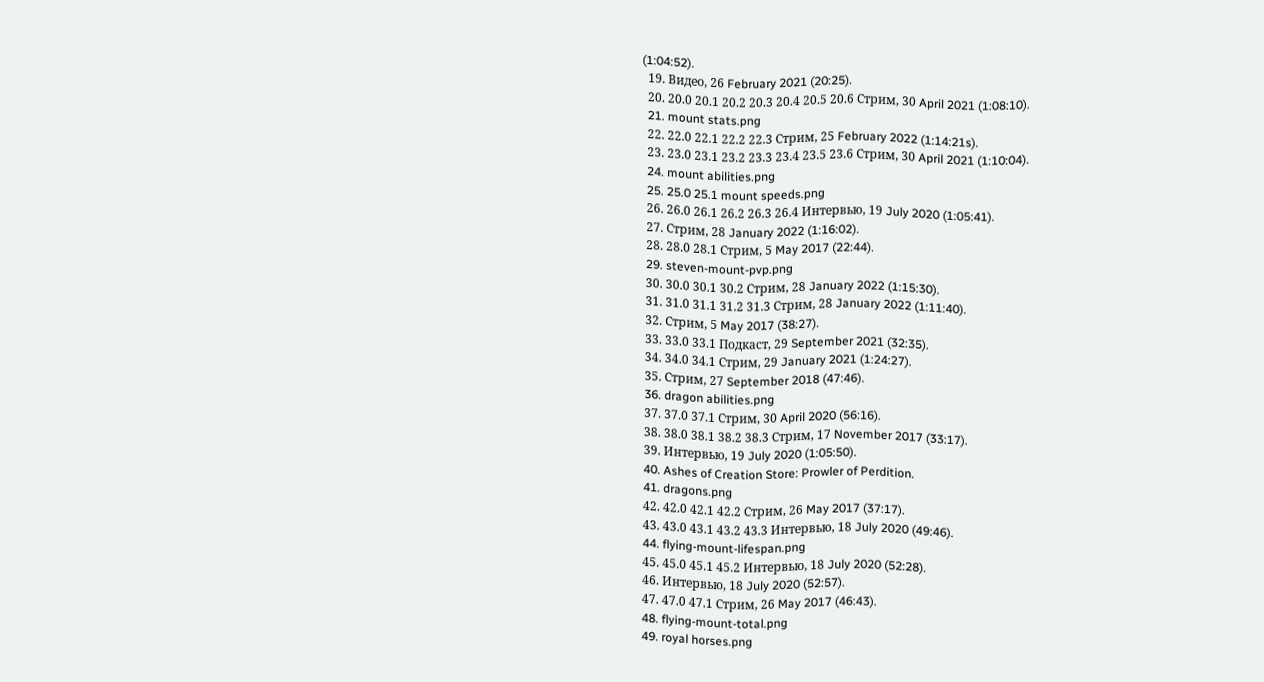(1:04:52).
  19. Видео, 26 February 2021 (20:25).
  20. 20.0 20.1 20.2 20.3 20.4 20.5 20.6 Стрим, 30 April 2021 (1:08:10).
  21. mount stats.png
  22. 22.0 22.1 22.2 22.3 Стрим, 25 February 2022 (1:14:21s).
  23. 23.0 23.1 23.2 23.3 23.4 23.5 23.6 Стрим, 30 April 2021 (1:10:04).
  24. mount abilities.png
  25. 25.0 25.1 mount speeds.png
  26. 26.0 26.1 26.2 26.3 26.4 Интервью, 19 July 2020 (1:05:41).
  27. Стрим, 28 January 2022 (1:16:02).
  28. 28.0 28.1 Стрим, 5 May 2017 (22:44).
  29. steven-mount-pvp.png
  30. 30.0 30.1 30.2 Стрим, 28 January 2022 (1:15:30).
  31. 31.0 31.1 31.2 31.3 Стрим, 28 January 2022 (1:11:40).
  32. Стрим, 5 May 2017 (38:27).
  33. 33.0 33.1 Подкаст, 29 September 2021 (32:35).
  34. 34.0 34.1 Стрим, 29 January 2021 (1:24:27).
  35. Стрим, 27 September 2018 (47:46).
  36. dragon abilities.png
  37. 37.0 37.1 Стрим, 30 April 2020 (56:16).
  38. 38.0 38.1 38.2 38.3 Стрим, 17 November 2017 (33:17).
  39. Интервью, 19 July 2020 (1:05:50).
  40. Ashes of Creation Store: Prowler of Perdition.
  41. dragons.png
  42. 42.0 42.1 42.2 Стрим, 26 May 2017 (37:17).
  43. 43.0 43.1 43.2 43.3 Интервью, 18 July 2020 (49:46).
  44. flying-mount-lifespan.png
  45. 45.0 45.1 45.2 Интервью, 18 July 2020 (52:28).
  46. Интервью, 18 July 2020 (52:57).
  47. 47.0 47.1 Стрим, 26 May 2017 (46:43).
  48. flying-mount-total.png
  49. royal horses.png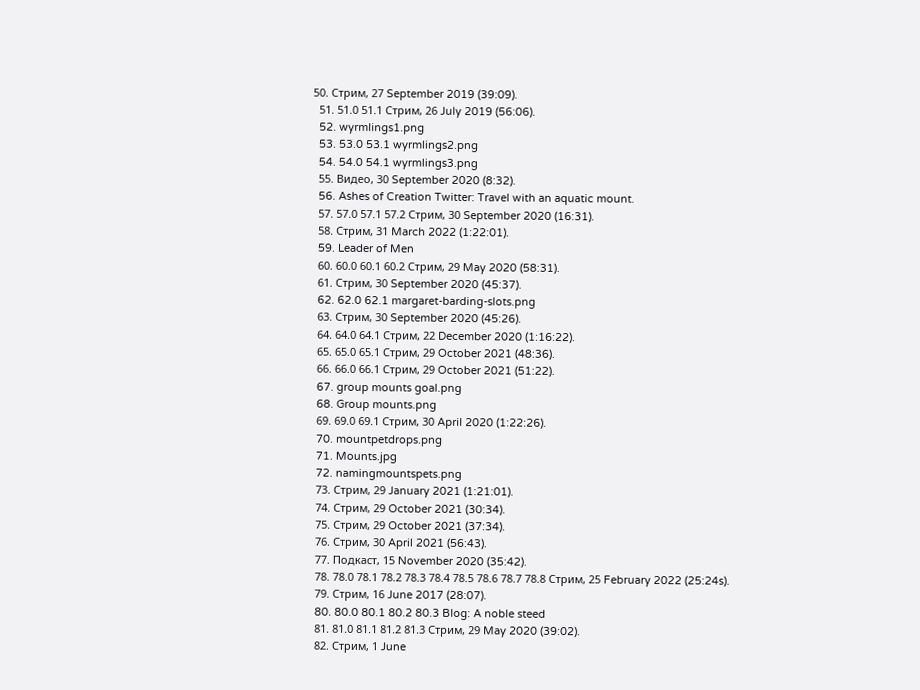50. Стрим, 27 September 2019 (39:09).
  51. 51.0 51.1 Стрим, 26 July 2019 (56:06).
  52. wyrmlings1.png
  53. 53.0 53.1 wyrmlings2.png
  54. 54.0 54.1 wyrmlings3.png
  55. Видео, 30 September 2020 (8:32).
  56. Ashes of Creation Twitter: Travel with an aquatic mount.
  57. 57.0 57.1 57.2 Стрим, 30 September 2020 (16:31).
  58. Стрим, 31 March 2022 (1:22:01).
  59. Leader of Men
  60. 60.0 60.1 60.2 Стрим, 29 May 2020 (58:31).
  61. Стрим, 30 September 2020 (45:37).
  62. 62.0 62.1 margaret-barding-slots.png
  63. Стрим, 30 September 2020 (45:26).
  64. 64.0 64.1 Стрим, 22 December 2020 (1:16:22).
  65. 65.0 65.1 Стрим, 29 October 2021 (48:36).
  66. 66.0 66.1 Стрим, 29 October 2021 (51:22).
  67. group mounts goal.png
  68. Group mounts.png
  69. 69.0 69.1 Стрим, 30 April 2020 (1:22:26).
  70. mountpetdrops.png
  71. Mounts.jpg
  72. namingmountspets.png
  73. Стрим, 29 January 2021 (1:21:01).
  74. Стрим, 29 October 2021 (30:34).
  75. Стрим, 29 October 2021 (37:34).
  76. Стрим, 30 April 2021 (56:43).
  77. Подкаст, 15 November 2020 (35:42).
  78. 78.0 78.1 78.2 78.3 78.4 78.5 78.6 78.7 78.8 Стрим, 25 February 2022 (25:24s).
  79. Стрим, 16 June 2017 (28:07).
  80. 80.0 80.1 80.2 80.3 Blog: A noble steed
  81. 81.0 81.1 81.2 81.3 Стрим, 29 May 2020 (39:02).
  82. Стрим, 1 June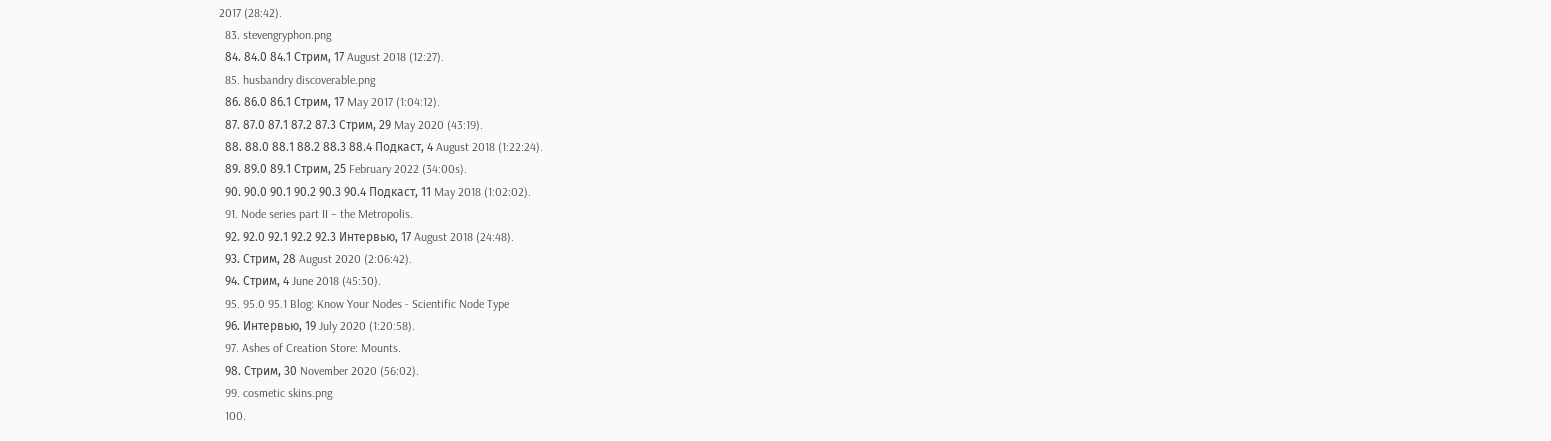2017 (28:42).
  83. stevengryphon.png
  84. 84.0 84.1 Стрим, 17 August 2018 (12:27).
  85. husbandry discoverable.png
  86. 86.0 86.1 Стрим, 17 May 2017 (1:04:12).
  87. 87.0 87.1 87.2 87.3 Стрим, 29 May 2020 (43:19).
  88. 88.0 88.1 88.2 88.3 88.4 Подкаст, 4 August 2018 (1:22:24).
  89. 89.0 89.1 Стрим, 25 February 2022 (34:00s).
  90. 90.0 90.1 90.2 90.3 90.4 Подкаст, 11 May 2018 (1:02:02).
  91. Node series part II – the Metropolis.
  92. 92.0 92.1 92.2 92.3 Интервью, 17 August 2018 (24:48).
  93. Стрим, 28 August 2020 (2:06:42).
  94. Стрим, 4 June 2018 (45:30).
  95. 95.0 95.1 Blog: Know Your Nodes - Scientific Node Type
  96. Интервью, 19 July 2020 (1:20:58).
  97. Ashes of Creation Store: Mounts.
  98. Стрим, 30 November 2020 (56:02).
  99. cosmetic skins.png
  100.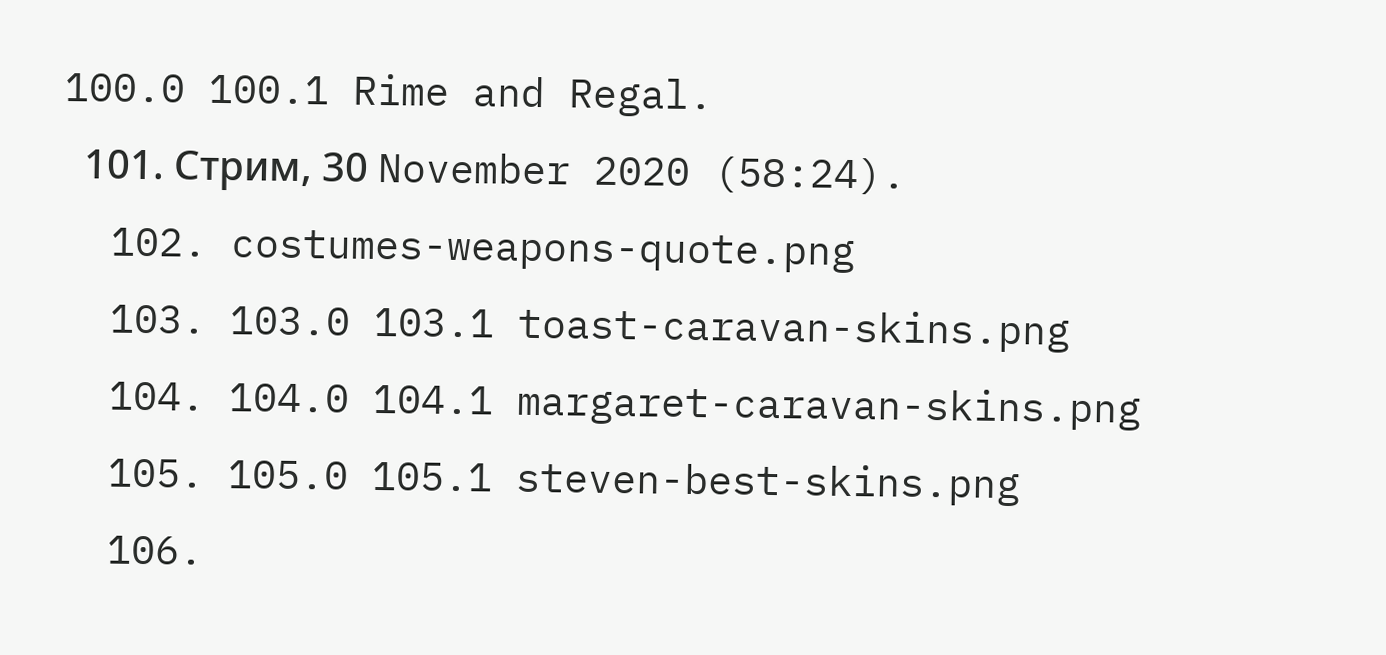100.0 100.1 Rime and Regal.
  101. Стрим, 30 November 2020 (58:24).
  102. costumes-weapons-quote.png
  103. 103.0 103.1 toast-caravan-skins.png
  104. 104.0 104.1 margaret-caravan-skins.png
  105. 105.0 105.1 steven-best-skins.png
  106.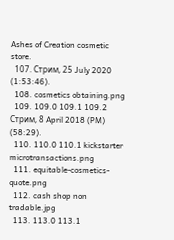Ashes of Creation cosmetic store.
  107. Стрим, 25 July 2020 (1:53:46).
  108. cosmetics obtaining.png
  109. 109.0 109.1 109.2 Стрим, 8 April 2018 (PM) (58:29).
  110. 110.0 110.1 kickstarter microtransactions.png
  111. equitable-cosmetics-quote.png
  112. cash shop non tradable.jpg
  113. 113.0 113.1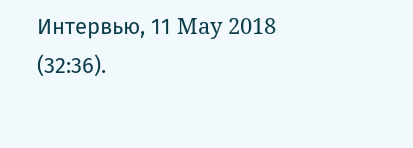Интервью, 11 May 2018 (32:36).